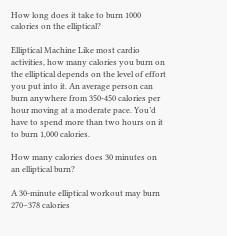How long does it take to burn 1000 calories on the elliptical?

Elliptical Machine Like most cardio activities, how many calories you burn on the elliptical depends on the level of effort you put into it. An average person can burn anywhere from 350-450 calories per hour moving at a moderate pace. You’d have to spend more than two hours on it to burn 1,000 calories.

How many calories does 30 minutes on an elliptical burn?

A 30-minute elliptical workout may burn 270–378 calories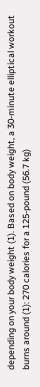depending on your body weight (1). Based on body weight, a 30-minute elliptical workout burns around (1): 270 calories for a 125-pound (56.7 kg)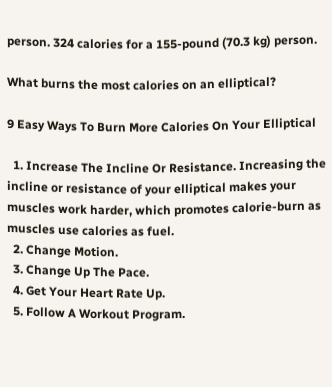person. 324 calories for a 155-pound (70.3 kg) person.

What burns the most calories on an elliptical?

9 Easy Ways To Burn More Calories On Your Elliptical

  1. Increase The Incline Or Resistance. Increasing the incline or resistance of your elliptical makes your muscles work harder, which promotes calorie-burn as muscles use calories as fuel.
  2. Change Motion.
  3. Change Up The Pace.
  4. Get Your Heart Rate Up.
  5. Follow A Workout Program.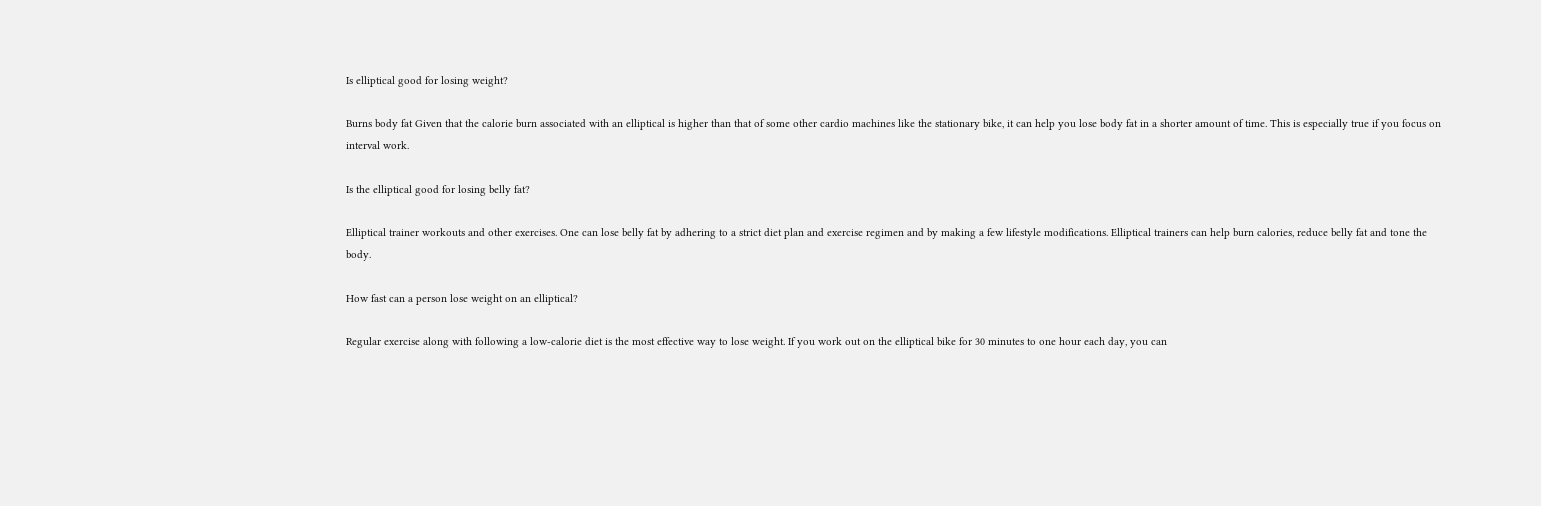Is elliptical good for losing weight?

Burns body fat Given that the calorie burn associated with an elliptical is higher than that of some other cardio machines like the stationary bike, it can help you lose body fat in a shorter amount of time. This is especially true if you focus on interval work.

Is the elliptical good for losing belly fat?

Elliptical trainer workouts and other exercises. One can lose belly fat by adhering to a strict diet plan and exercise regimen and by making a few lifestyle modifications. Elliptical trainers can help burn calories, reduce belly fat and tone the body.

How fast can a person lose weight on an elliptical?

Regular exercise along with following a low-calorie diet is the most effective way to lose weight. If you work out on the elliptical bike for 30 minutes to one hour each day, you can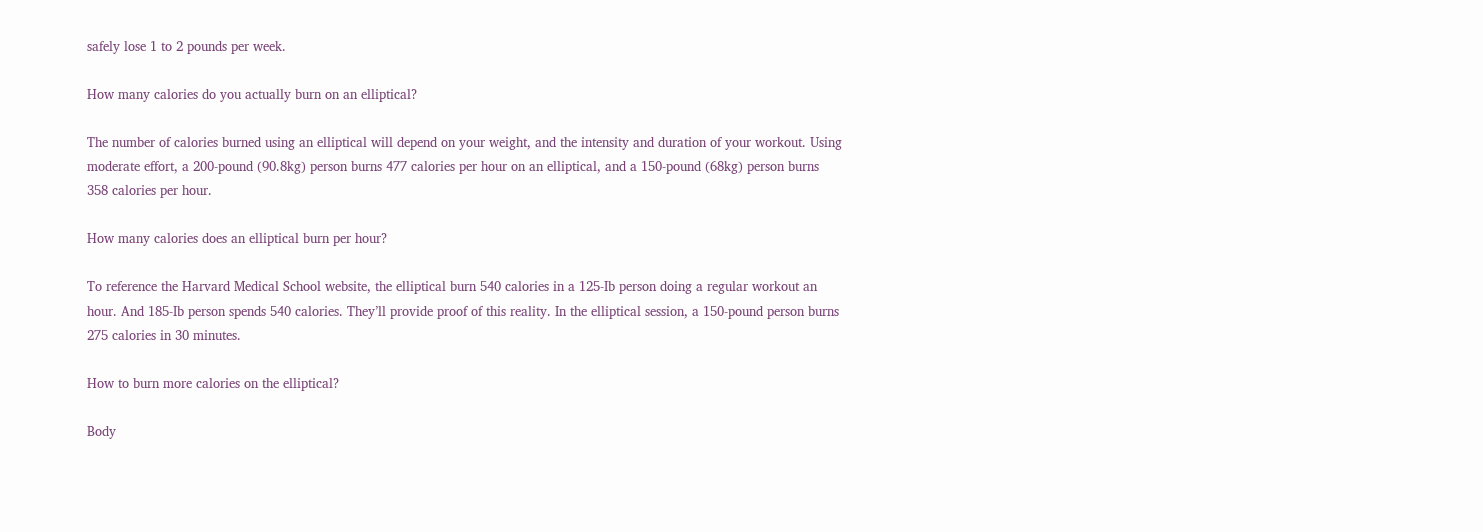safely lose 1 to 2 pounds per week.

How many calories do you actually burn on an elliptical?

The number of calories burned using an elliptical will depend on your weight, and the intensity and duration of your workout. Using moderate effort, a 200-pound (90.8kg) person burns 477 calories per hour on an elliptical, and a 150-pound (68kg) person burns 358 calories per hour.

How many calories does an elliptical burn per hour?

To reference the Harvard Medical School website, the elliptical burn 540 calories in a 125-Ib person doing a regular workout an hour. And 185-Ib person spends 540 calories. They’ll provide proof of this reality. In the elliptical session, a 150-pound person burns 275 calories in 30 minutes.

How to burn more calories on the elliptical?

Body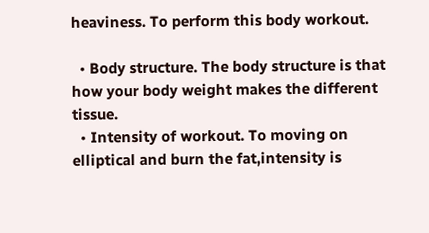heaviness. To perform this body workout.

  • Body structure. The body structure is that how your body weight makes the different tissue.
  • Intensity of workout. To moving on elliptical and burn the fat,intensity is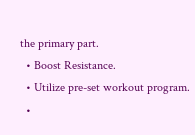the primary part.
  • Boost Resistance.
  • Utilize pre-set workout program.
  •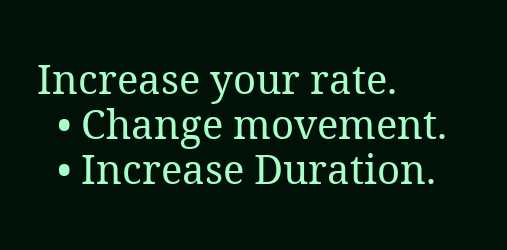Increase your rate.
  • Change movement.
  • Increase Duration.